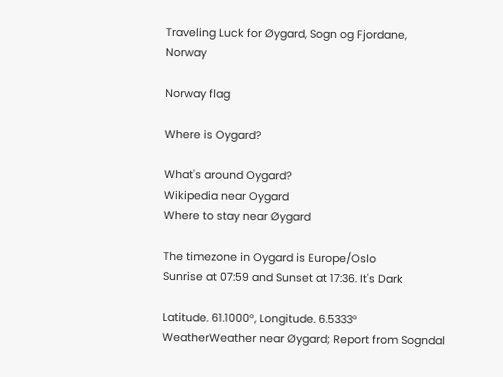Traveling Luck for Øygard, Sogn og Fjordane, Norway

Norway flag

Where is Oygard?

What's around Oygard?
Wikipedia near Oygard
Where to stay near Øygard

The timezone in Oygard is Europe/Oslo
Sunrise at 07:59 and Sunset at 17:36. It's Dark

Latitude. 61.1000°, Longitude. 6.5333°
WeatherWeather near Øygard; Report from Sogndal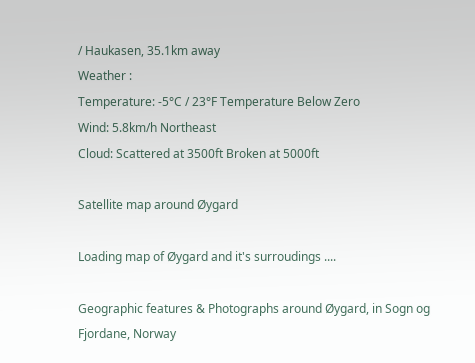/ Haukasen, 35.1km away
Weather :
Temperature: -5°C / 23°F Temperature Below Zero
Wind: 5.8km/h Northeast
Cloud: Scattered at 3500ft Broken at 5000ft

Satellite map around Øygard

Loading map of Øygard and it's surroudings ....

Geographic features & Photographs around Øygard, in Sogn og Fjordane, Norway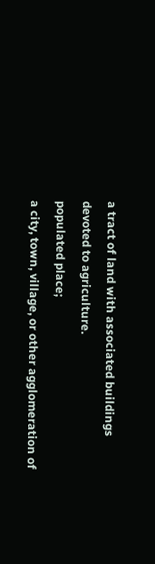a tract of land with associated buildings devoted to agriculture.
populated place;
a city, town, village, or other agglomeration of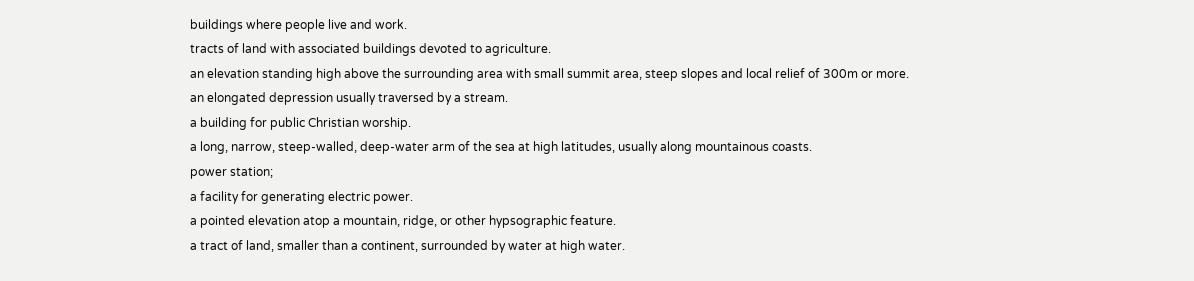buildings where people live and work.
tracts of land with associated buildings devoted to agriculture.
an elevation standing high above the surrounding area with small summit area, steep slopes and local relief of 300m or more.
an elongated depression usually traversed by a stream.
a building for public Christian worship.
a long, narrow, steep-walled, deep-water arm of the sea at high latitudes, usually along mountainous coasts.
power station;
a facility for generating electric power.
a pointed elevation atop a mountain, ridge, or other hypsographic feature.
a tract of land, smaller than a continent, surrounded by water at high water.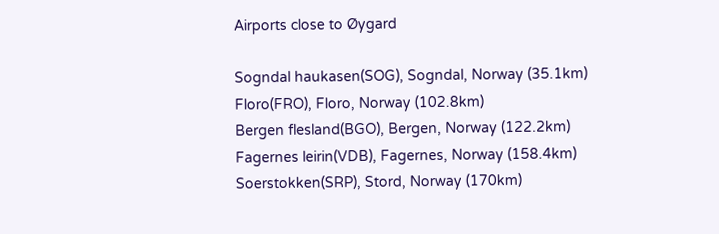Airports close to Øygard

Sogndal haukasen(SOG), Sogndal, Norway (35.1km)
Floro(FRO), Floro, Norway (102.8km)
Bergen flesland(BGO), Bergen, Norway (122.2km)
Fagernes leirin(VDB), Fagernes, Norway (158.4km)
Soerstokken(SRP), Stord, Norway (170km)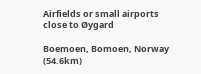Airfields or small airports close to Øygard

Boemoen, Bomoen, Norway (54.6km)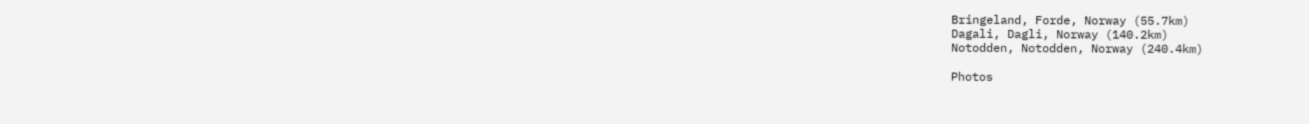Bringeland, Forde, Norway (55.7km)
Dagali, Dagli, Norway (140.2km)
Notodden, Notodden, Norway (240.4km)

Photos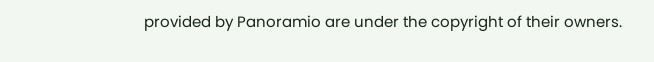provided by Panoramio are under the copyright of their owners.